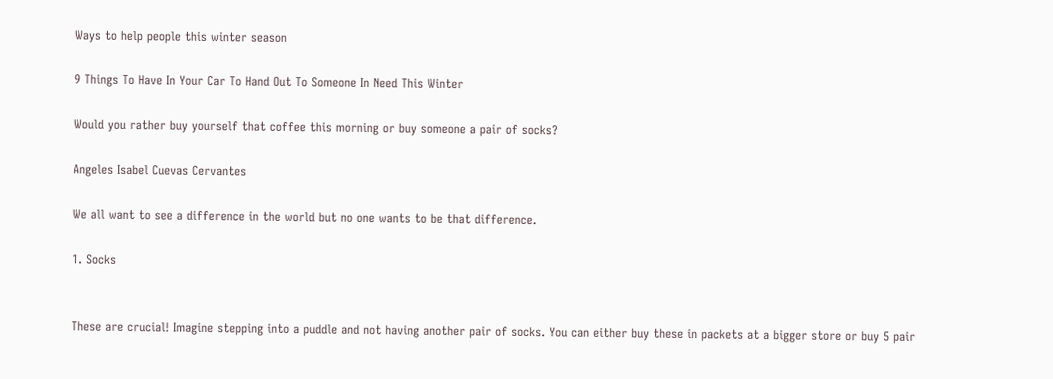Ways to help people this winter season

9 Things To Have In Your Car To Hand Out To Someone In Need This Winter

Would you rather buy yourself that coffee this morning or buy someone a pair of socks?

Angeles Isabel Cuevas Cervantes

We all want to see a difference in the world but no one wants to be that difference.

1. Socks


These are crucial! Imagine stepping into a puddle and not having another pair of socks. You can either buy these in packets at a bigger store or buy 5 pair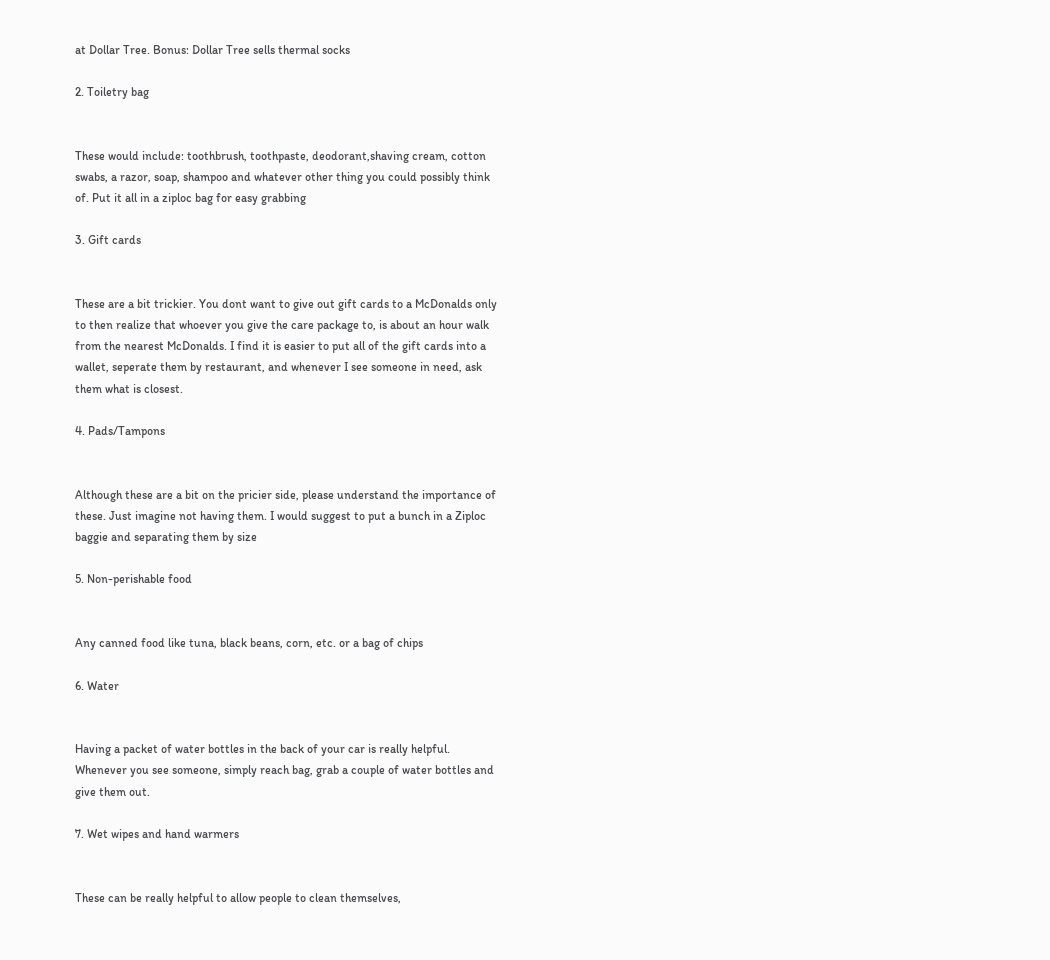at Dollar Tree. Bonus: Dollar Tree sells thermal socks

2. Toiletry bag


These would include: toothbrush, toothpaste, deodorant,shaving cream, cotton swabs, a razor, soap, shampoo and whatever other thing you could possibly think of. Put it all in a ziploc bag for easy grabbing

3. Gift cards


These are a bit trickier. You dont want to give out gift cards to a McDonalds only to then realize that whoever you give the care package to, is about an hour walk from the nearest McDonalds. I find it is easier to put all of the gift cards into a wallet, seperate them by restaurant, and whenever I see someone in need, ask them what is closest.

4. Pads/Tampons


Although these are a bit on the pricier side, please understand the importance of these. Just imagine not having them. I would suggest to put a bunch in a Ziploc baggie and separating them by size

5. Non-perishable food


Any canned food like tuna, black beans, corn, etc. or a bag of chips

6. Water


Having a packet of water bottles in the back of your car is really helpful. Whenever you see someone, simply reach bag, grab a couple of water bottles and give them out.

7. Wet wipes and hand warmers


These can be really helpful to allow people to clean themselves,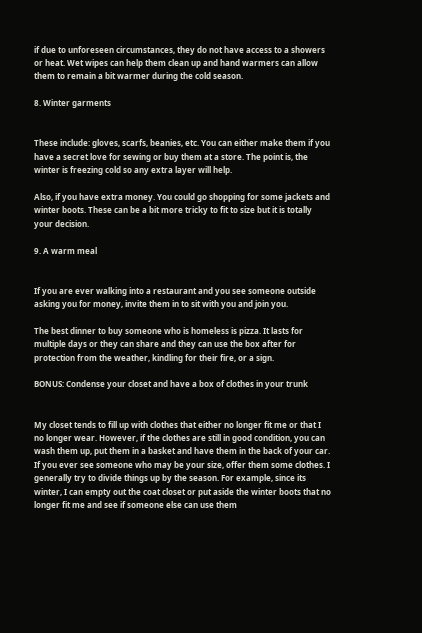if due to unforeseen circumstances, they do not have access to a showers or heat. Wet wipes can help them clean up and hand warmers can allow them to remain a bit warmer during the cold season.

8. Winter garments


These include: gloves, scarfs, beanies, etc. You can either make them if you have a secret love for sewing or buy them at a store. The point is, the winter is freezing cold so any extra layer will help.

Also, if you have extra money. You could go shopping for some jackets and winter boots. These can be a bit more tricky to fit to size but it is totally your decision.

9. A warm meal


If you are ever walking into a restaurant and you see someone outside asking you for money, invite them in to sit with you and join you.

The best dinner to buy someone who is homeless is pizza. It lasts for multiple days or they can share and they can use the box after for protection from the weather, kindling for their fire, or a sign.

BONUS: Condense your closet and have a box of clothes in your trunk


My closet tends to fill up with clothes that either no longer fit me or that I no longer wear. However, if the clothes are still in good condition, you can wash them up, put them in a basket and have them in the back of your car. If you ever see someone who may be your size, offer them some clothes. I generally try to divide things up by the season. For example, since its winter, I can empty out the coat closet or put aside the winter boots that no longer fit me and see if someone else can use them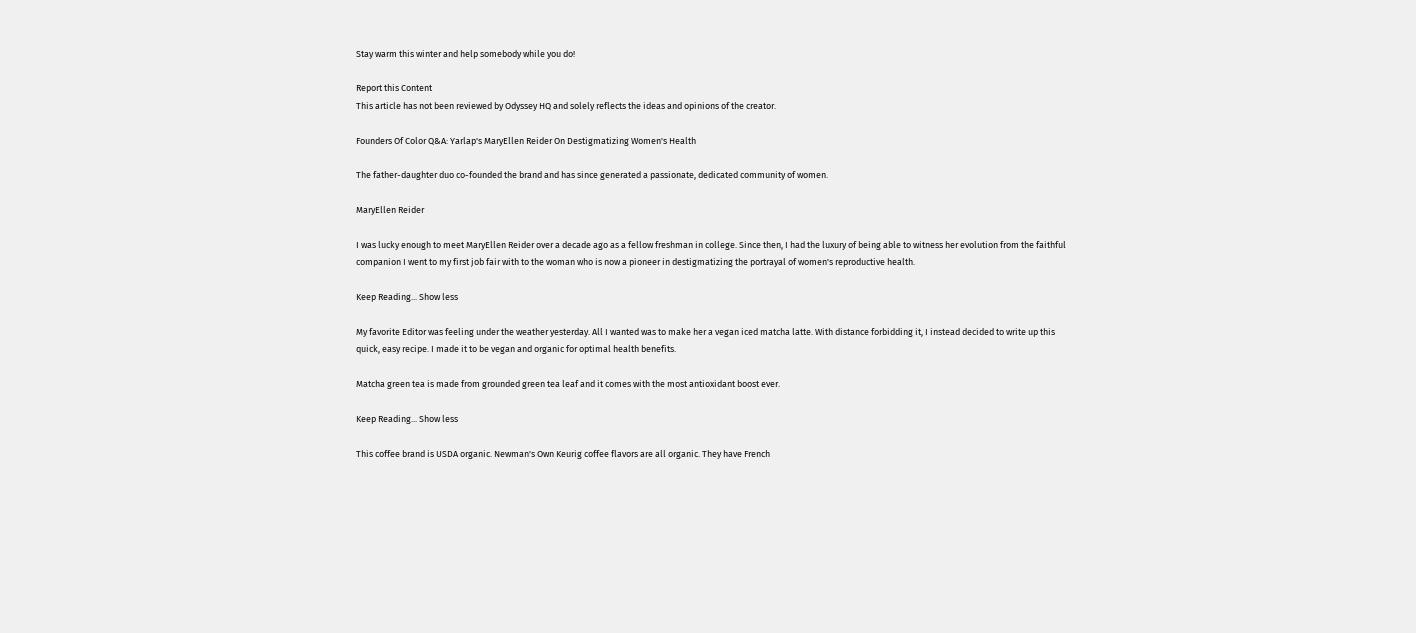Stay warm this winter and help somebody while you do!

Report this Content
This article has not been reviewed by Odyssey HQ and solely reflects the ideas and opinions of the creator.

Founders Of Color Q&A: Yarlap's MaryEllen Reider On Destigmatizing Women's Health

The father-daughter duo co-founded the brand and has since generated a passionate, dedicated community of women.

MaryEllen Reider

I was lucky enough to meet MaryEllen Reider over a decade ago as a fellow freshman in college. Since then, I had the luxury of being able to witness her evolution from the faithful companion I went to my first job fair with to the woman who is now a pioneer in destigmatizing the portrayal of women's reproductive health.

Keep Reading... Show less

My favorite Editor was feeling under the weather yesterday. All I wanted was to make her a vegan iced matcha latte. With distance forbidding it, I instead decided to write up this quick, easy recipe. I made it to be vegan and organic for optimal health benefits.

Matcha green tea is made from grounded green tea leaf and it comes with the most antioxidant boost ever.

Keep Reading... Show less

This coffee brand is USDA organic. Newman's Own Keurig coffee flavors are all organic. They have French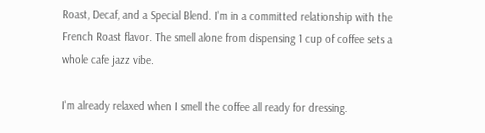Roast, Decaf, and a Special Blend. I'm in a committed relationship with the French Roast flavor. The smell alone from dispensing 1 cup of coffee sets a whole cafe jazz vibe.

I'm already relaxed when I smell the coffee all ready for dressing.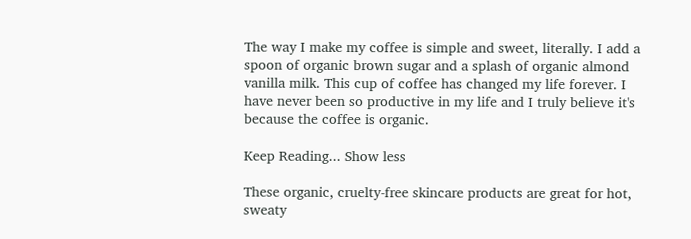The way I make my coffee is simple and sweet, literally. I add a spoon of organic brown sugar and a splash of organic almond vanilla milk. This cup of coffee has changed my life forever. I have never been so productive in my life and I truly believe it's because the coffee is organic.

Keep Reading... Show less

These organic, cruelty-free skincare products are great for hot, sweaty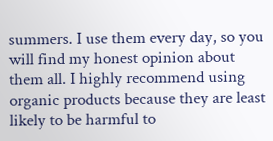summers. I use them every day, so you will find my honest opinion about them all. I highly recommend using organic products because they are least likely to be harmful to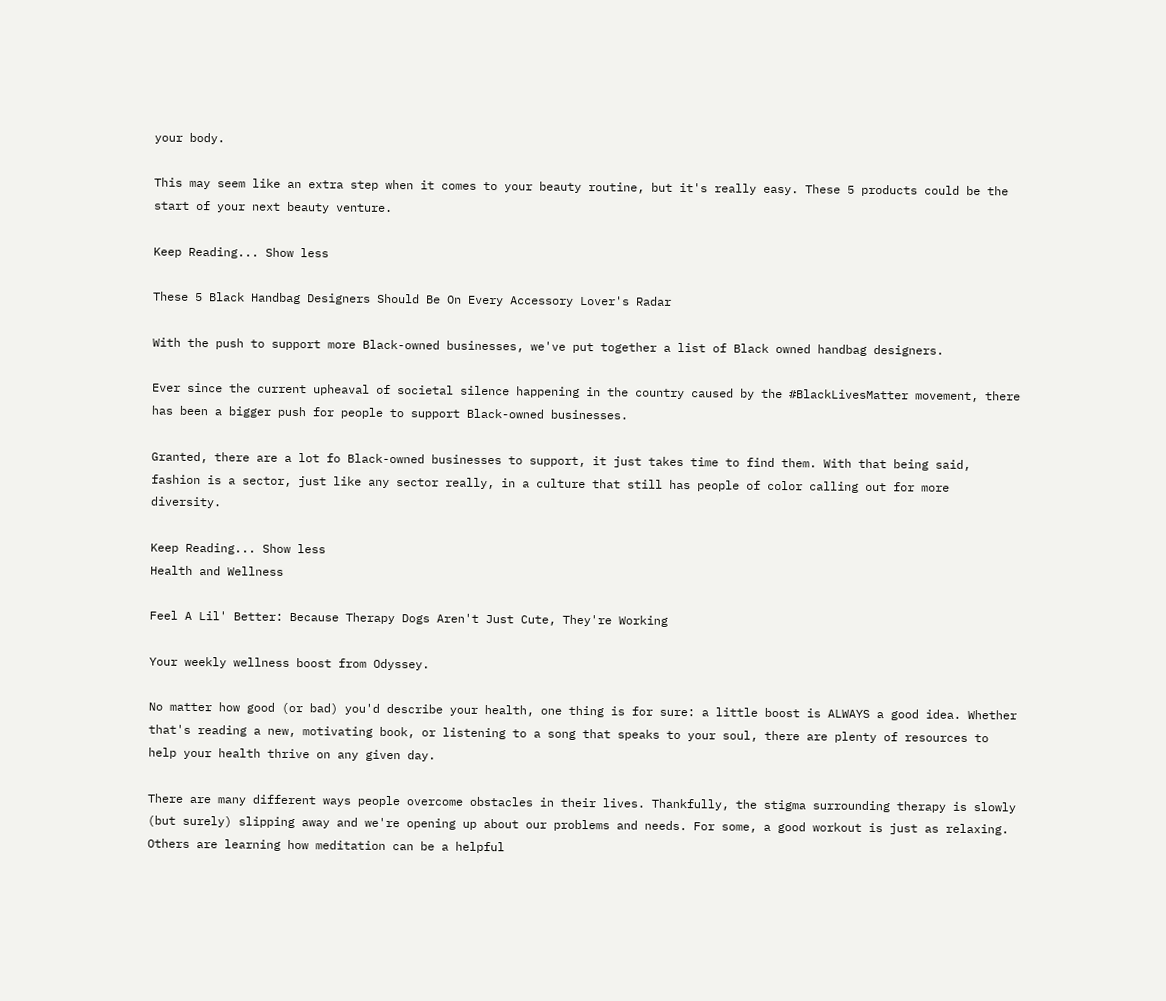your body.

This may seem like an extra step when it comes to your beauty routine, but it's really easy. These 5 products could be the start of your next beauty venture.

Keep Reading... Show less

These 5 Black Handbag Designers Should Be On Every Accessory Lover's Radar

With the push to support more Black-owned businesses, we've put together a list of Black owned handbag designers.

Ever since the current upheaval of societal silence happening in the country caused by the #BlackLivesMatter movement, there has been a bigger push for people to support Black-owned businesses.

Granted, there are a lot fo Black-owned businesses to support, it just takes time to find them. With that being said, fashion is a sector, just like any sector really, in a culture that still has people of color calling out for more diversity.

Keep Reading... Show less
Health and Wellness

Feel A Lil' Better: Because Therapy Dogs Aren't Just Cute, They're Working

Your weekly wellness boost from Odyssey.

No matter how good (or bad) you'd describe your health, one thing is for sure: a little boost is ALWAYS a good idea. Whether that's reading a new, motivating book, or listening to a song that speaks to your soul, there are plenty of resources to help your health thrive on any given day.

There are many different ways people overcome obstacles in their lives. Thankfully, the stigma surrounding therapy is slowly (but surely) slipping away and we're opening up about our problems and needs. For some, a good workout is just as relaxing. Others are learning how meditation can be a helpful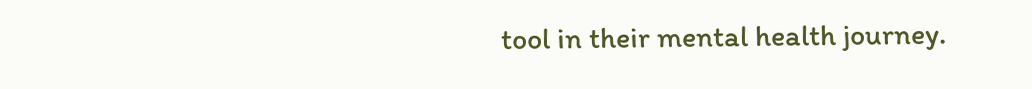tool in their mental health journey.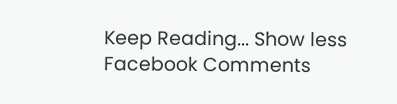Keep Reading... Show less
Facebook Comments